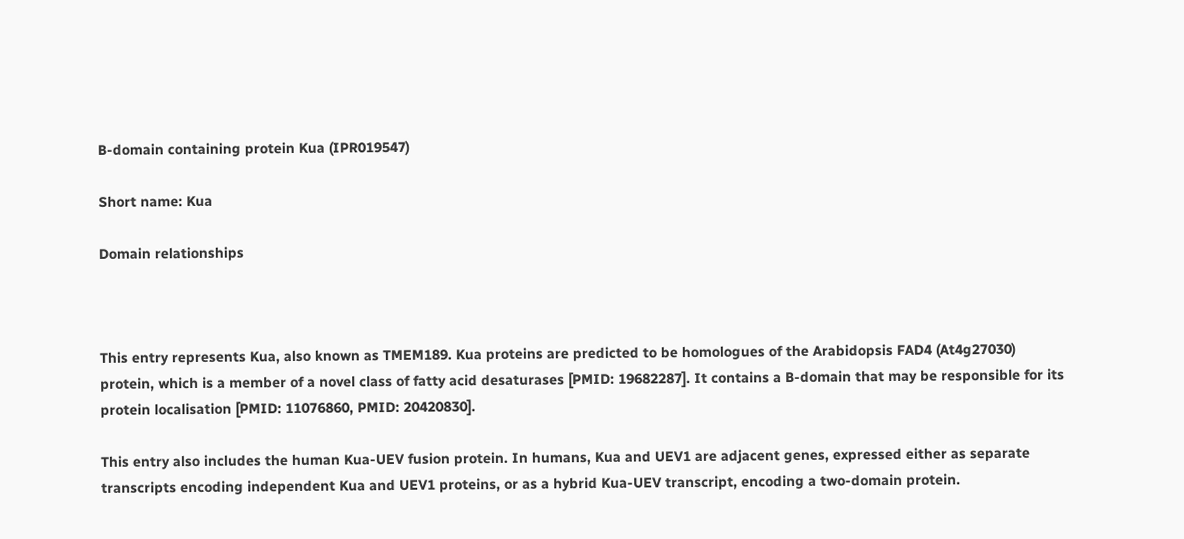B-domain containing protein Kua (IPR019547)

Short name: Kua

Domain relationships



This entry represents Kua, also known as TMEM189. Kua proteins are predicted to be homologues of the Arabidopsis FAD4 (At4g27030) protein, which is a member of a novel class of fatty acid desaturases [PMID: 19682287]. It contains a B-domain that may be responsible for its protein localisation [PMID: 11076860, PMID: 20420830].

This entry also includes the human Kua-UEV fusion protein. In humans, Kua and UEV1 are adjacent genes, expressed either as separate transcripts encoding independent Kua and UEV1 proteins, or as a hybrid Kua-UEV transcript, encoding a two-domain protein.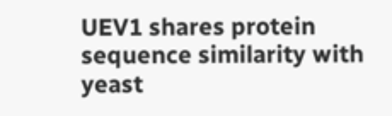UEV1 shares protein sequence similarity with yeast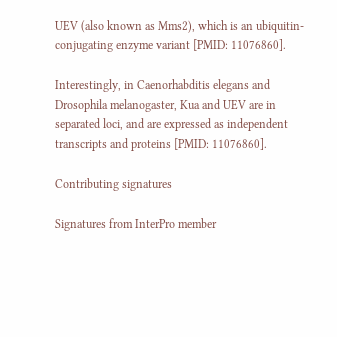UEV (also known as Mms2), which is an ubiquitin-conjugating enzyme variant [PMID: 11076860].

Interestingly, in Caenorhabditis elegans and Drosophila melanogaster, Kua and UEV are in separated loci, and are expressed as independent transcripts and proteins [PMID: 11076860].

Contributing signatures

Signatures from InterPro member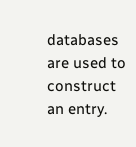databases are used to construct an entry.